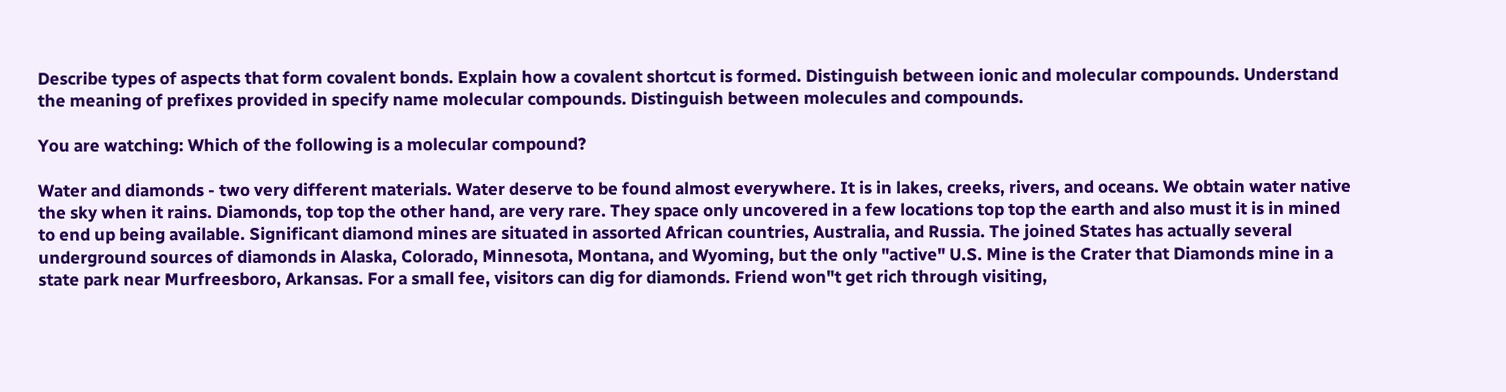Describe types of aspects that form covalent bonds. Explain how a covalent shortcut is formed. Distinguish between ionic and molecular compounds. Understand the meaning of prefixes provided in specify name molecular compounds. Distinguish between molecules and compounds.

You are watching: Which of the following is a molecular compound?

Water and diamonds - two very different materials. Water deserve to be found almost everywhere. It is in lakes, creeks, rivers, and oceans. We obtain water native the sky when it rains. Diamonds, top top the other hand, are very rare. They space only uncovered in a few locations top top the earth and also must it is in mined to end up being available. Significant diamond mines are situated in assorted African countries, Australia, and Russia. The joined States has actually several underground sources of diamonds in Alaska, Colorado, Minnesota, Montana, and Wyoming, but the only "active" U.S. Mine is the Crater that Diamonds mine in a state park near Murfreesboro, Arkansas. For a small fee, visitors can dig for diamonds. Friend won"t get rich through visiting,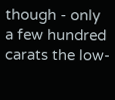though - only a few hundred carats the low-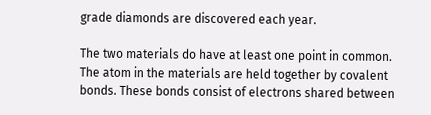grade diamonds are discovered each year.

The two materials do have at least one point in common. The atom in the materials are held together by covalent bonds. These bonds consist of electrons shared between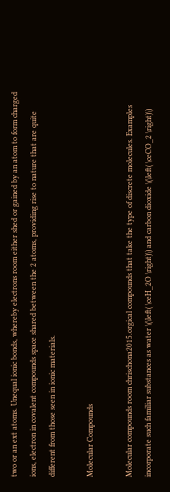two or an ext atoms. Unequal ionic bonds, whereby electrons room either shed or gained by an atom to form charged ions, electron in covalent compounds space shared between the 2 atoms, providing rise to nature that are quite different from those seen in ionic materials.

Molecular Compounds

Molecular compounds room chrischona2015.orgical compounds that take the type of discrete molecules. Examples incorporate such familiar substances as water \(\left( \ceH_2O \right)\) and carbon dioxide \(\left( \ceCO_2 \right)\)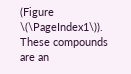(Figure \(\PageIndex1\)). These compounds are an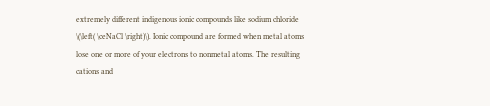extremely different indigenous ionic compounds like sodium chloride \(\left( \ceNaCl \right)\). Ionic compound are formed when metal atoms lose one or more of your electrons to nonmetal atoms. The resulting cations and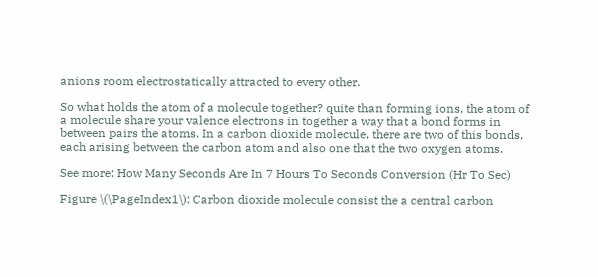anions room electrostatically attracted to every other.

So what holds the atom of a molecule together? quite than forming ions, the atom of a molecule share your valence electrons in together a way that a bond forms in between pairs the atoms. In a carbon dioxide molecule, there are two of this bonds, each arising between the carbon atom and also one that the two oxygen atoms.

See more: How Many Seconds Are In 7 Hours To Seconds Conversion (Hr To Sec)

Figure \(\PageIndex1\): Carbon dioxide molecule consist the a central carbon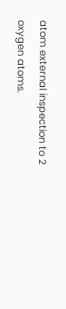atom external inspection to 2 oxygen atoms.